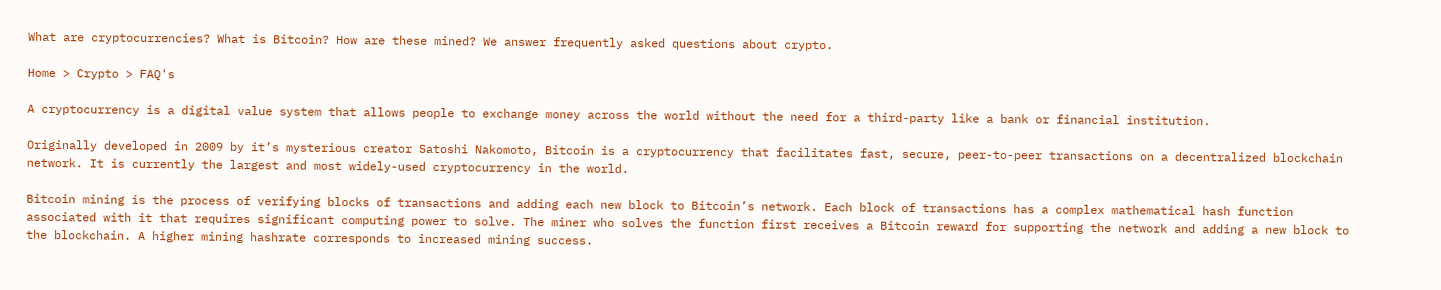What are cryptocurrencies? What is Bitcoin? How are these mined? We answer frequently asked questions about crypto.

Home > Crypto > FAQ's

A cryptocurrency is a digital value system that allows people to exchange money across the world without the need for a third-party like a bank or financial institution.

Originally developed in 2009 by it’s mysterious creator Satoshi Nakomoto, Bitcoin is a cryptocurrency that facilitates fast, secure, peer-to-peer transactions on a decentralized blockchain network. It is currently the largest and most widely-used cryptocurrency in the world.

Bitcoin mining is the process of verifying blocks of transactions and adding each new block to Bitcoin’s network. Each block of transactions has a complex mathematical hash function associated with it that requires significant computing power to solve. The miner who solves the function first receives a Bitcoin reward for supporting the network and adding a new block to the blockchain. A higher mining hashrate corresponds to increased mining success.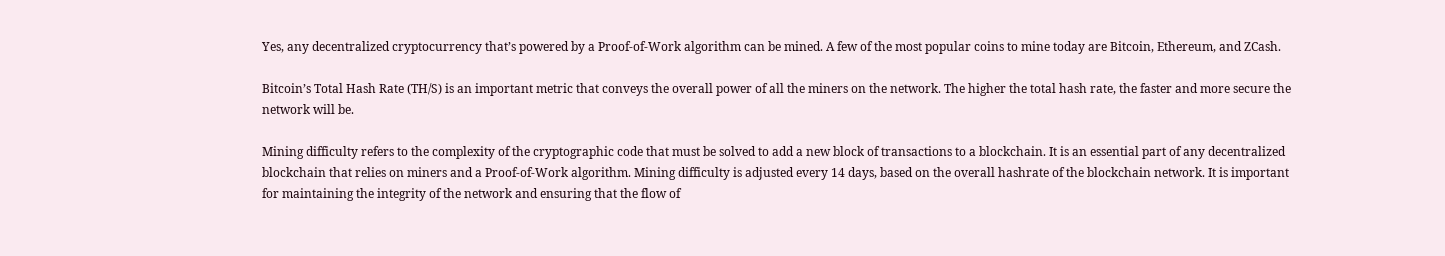Yes, any decentralized cryptocurrency that’s powered by a Proof-of-Work algorithm can be mined. A few of the most popular coins to mine today are Bitcoin, Ethereum, and ZCash.

Bitcoin’s Total Hash Rate (TH/S) is an important metric that conveys the overall power of all the miners on the network. The higher the total hash rate, the faster and more secure the network will be.

Mining difficulty refers to the complexity of the cryptographic code that must be solved to add a new block of transactions to a blockchain. It is an essential part of any decentralized blockchain that relies on miners and a Proof-of-Work algorithm. Mining difficulty is adjusted every 14 days, based on the overall hashrate of the blockchain network. It is important for maintaining the integrity of the network and ensuring that the flow of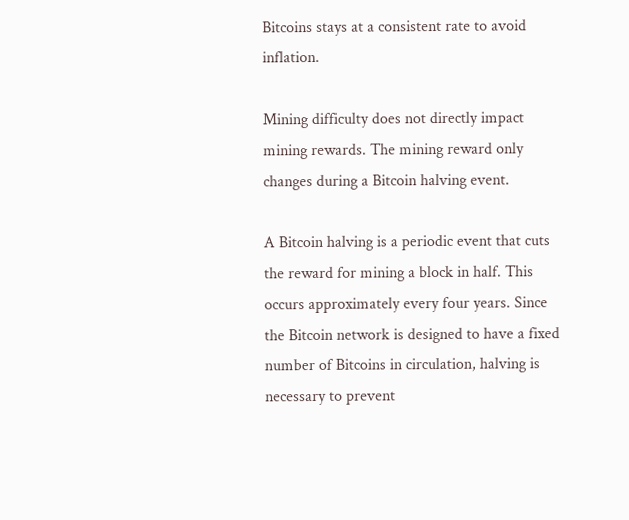Bitcoins stays at a consistent rate to avoid inflation.

Mining difficulty does not directly impact mining rewards. The mining reward only changes during a Bitcoin halving event.

A Bitcoin halving is a periodic event that cuts the reward for mining a block in half. This occurs approximately every four years. Since the Bitcoin network is designed to have a fixed number of Bitcoins in circulation, halving is necessary to prevent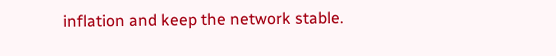inflation and keep the network stable.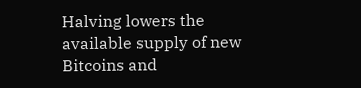Halving lowers the available supply of new Bitcoins and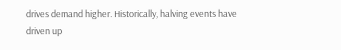drives demand higher. Historically, halving events have driven up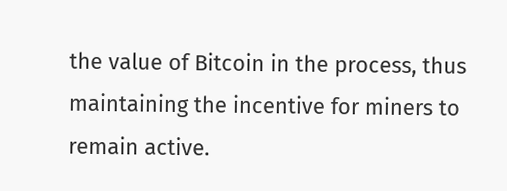the value of Bitcoin in the process, thus maintaining the incentive for miners to remain active.